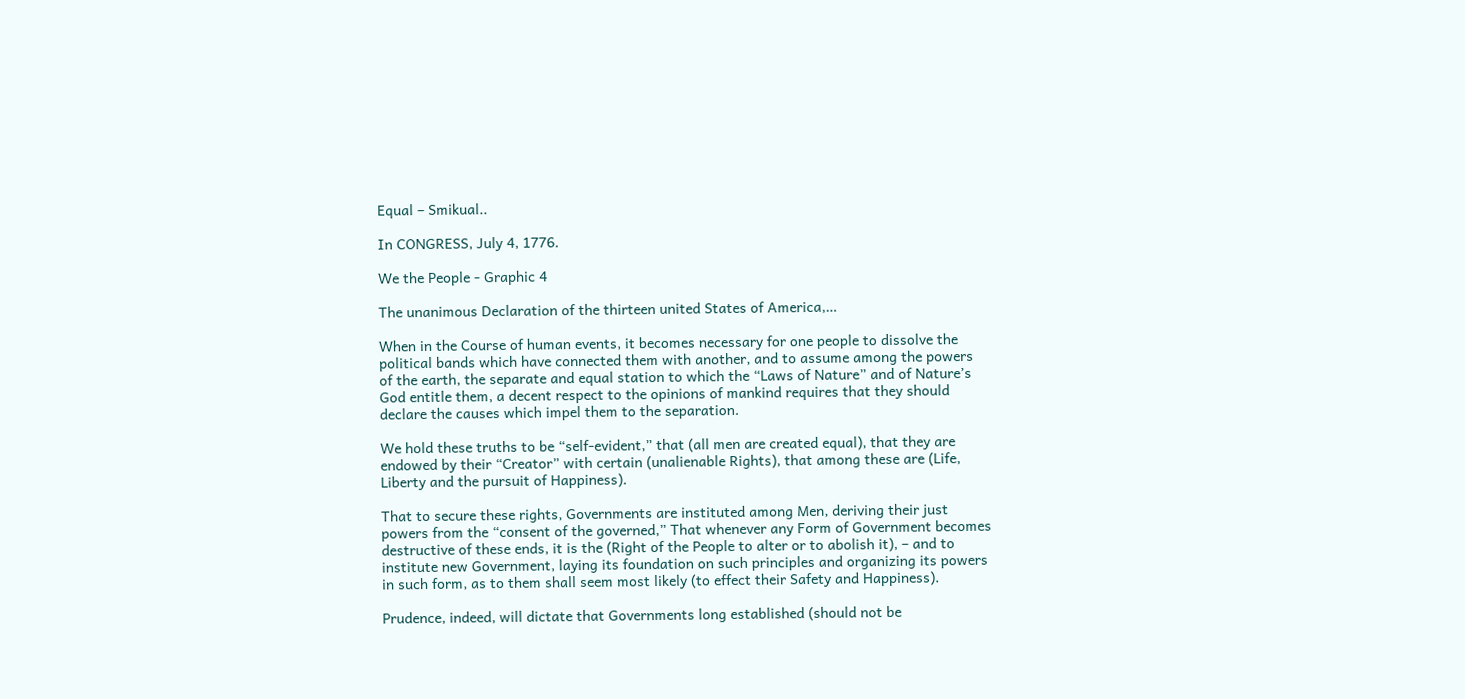Equal – Smikual..

In CONGRESS, July 4, 1776.

We the People - Graphic 4

The unanimous Declaration of the thirteen united States of America,…

When in the Course of human events, it becomes necessary for one people to dissolve the political bands which have connected them with another, and to assume among the powers of the earth, the separate and equal station to which the “Laws of Nature” and of Nature’s God entitle them, a decent respect to the opinions of mankind requires that they should declare the causes which impel them to the separation.

We hold these truths to be “self-evident,” that (all men are created equal), that they are endowed by their “Creator” with certain (unalienable Rights), that among these are (Life, Liberty and the pursuit of Happiness).

That to secure these rights, Governments are instituted among Men, deriving their just powers from the “consent of the governed,” That whenever any Form of Government becomes destructive of these ends, it is the (Right of the People to alter or to abolish it), – and to institute new Government, laying its foundation on such principles and organizing its powers in such form, as to them shall seem most likely (to effect their Safety and Happiness).

Prudence, indeed, will dictate that Governments long established (should not be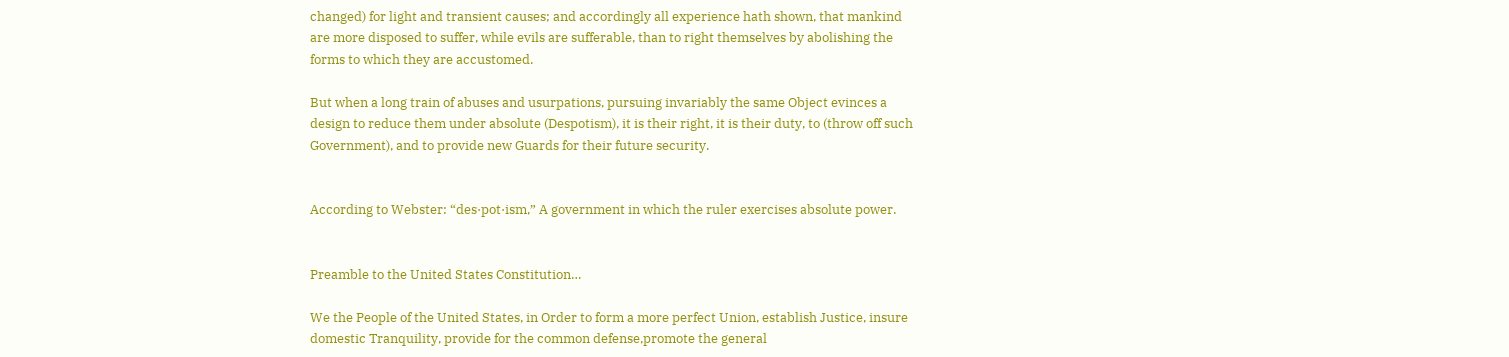changed) for light and transient causes; and accordingly all experience hath shown, that mankind are more disposed to suffer, while evils are sufferable, than to right themselves by abolishing the forms to which they are accustomed.

But when a long train of abuses and usurpations, pursuing invariably the same Object evinces a design to reduce them under absolute (Despotism), it is their right, it is their duty, to (throw off such Government), and to provide new Guards for their future security.


According to Webster: “des·pot·ism,” A government in which the ruler exercises absolute power.


Preamble to the United States Constitution…

We the People of the United States, in Order to form a more perfect Union, establish Justice, insure domestic Tranquility, provide for the common defense,promote the general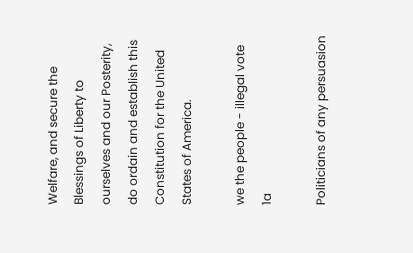Welfare, and secure the Blessings of Liberty to ourselves and our Posterity, do ordain and establish this Constitution for the United States of America.

we the people - illegal vote 1a

Politicians of any persuasion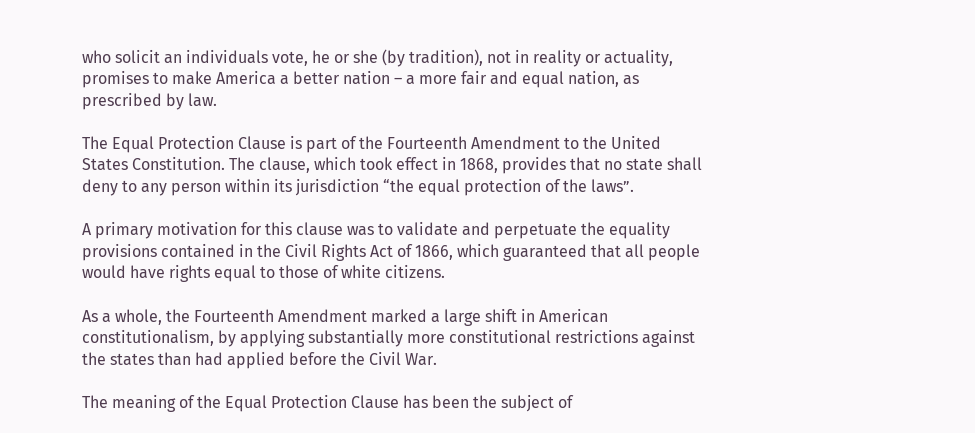who solicit an individuals vote, he or she (by tradition), not in reality or actuality, promises to make America a better nation – a more fair and equal nation, as prescribed by law.

The Equal Protection Clause is part of the Fourteenth Amendment to the United States Constitution. The clause, which took effect in 1868, provides that no state shall deny to any person within its jurisdiction “the equal protection of the laws”.

A primary motivation for this clause was to validate and perpetuate the equality provisions contained in the Civil Rights Act of 1866, which guaranteed that all people would have rights equal to those of white citizens.

As a whole, the Fourteenth Amendment marked a large shift in American constitutionalism, by applying substantially more constitutional restrictions against the states than had applied before the Civil War.

The meaning of the Equal Protection Clause has been the subject of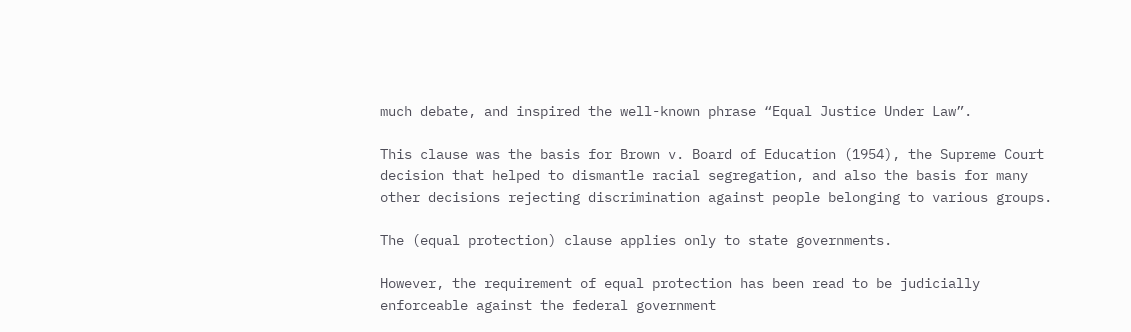much debate, and inspired the well-known phrase “Equal Justice Under Law”.

This clause was the basis for Brown v. Board of Education (1954), the Supreme Court decision that helped to dismantle racial segregation, and also the basis for many other decisions rejecting discrimination against people belonging to various groups.

The (equal protection) clause applies only to state governments.

However, the requirement of equal protection has been read to be judicially enforceable against the federal government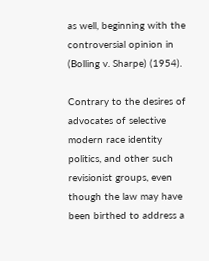as well, beginning with the controversial opinion in (Bolling v. Sharpe) (1954).

Contrary to the desires of advocates of selective modern race identity politics, and other such revisionist groups, even though the law may have been birthed to address a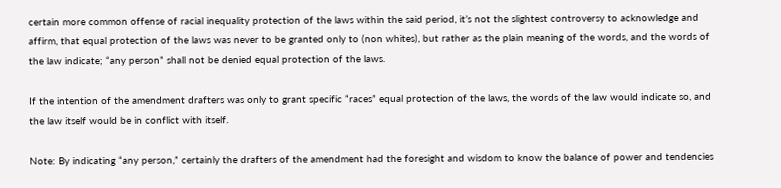certain more common offense of racial inequality protection of the laws within the said period, it’s not the slightest controversy to acknowledge and affirm, that equal protection of the laws was never to be granted only to (non whites), but rather as the plain meaning of the words, and the words of the law indicate; “any person” shall not be denied equal protection of the laws.

If the intention of the amendment drafters was only to grant specific “races” equal protection of the laws, the words of the law would indicate so, and the law itself would be in conflict with itself.

Note: By indicating “any person,” certainly the drafters of the amendment had the foresight and wisdom to know the balance of power and tendencies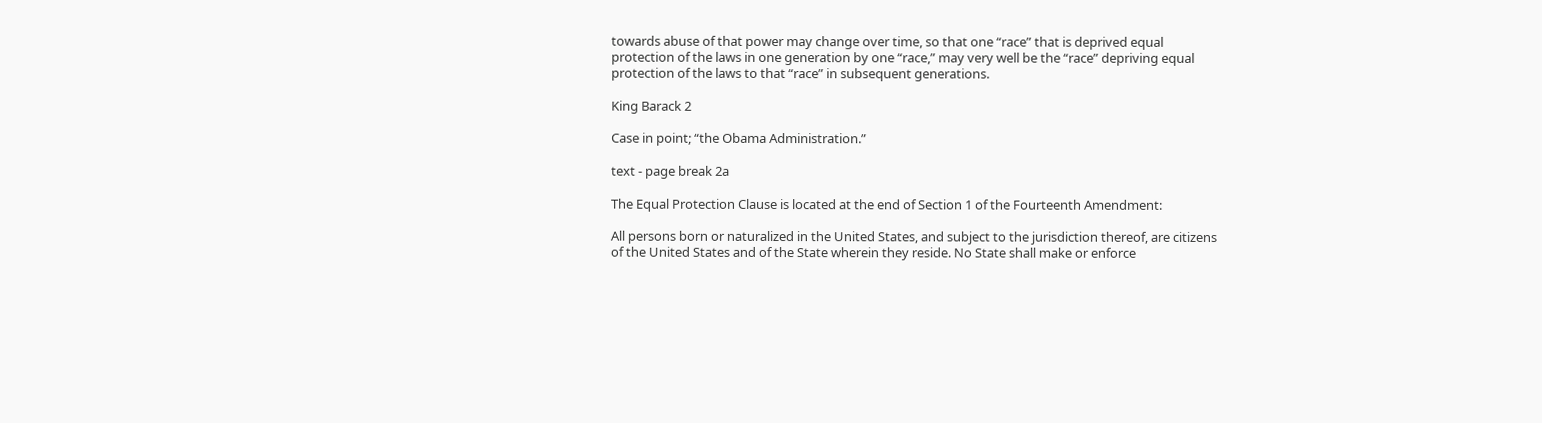towards abuse of that power may change over time, so that one “race” that is deprived equal protection of the laws in one generation by one “race,” may very well be the “race” depriving equal protection of the laws to that “race” in subsequent generations.

King Barack 2

Case in point; “the Obama Administration.”

text - page break 2a

The Equal Protection Clause is located at the end of Section 1 of the Fourteenth Amendment:

All persons born or naturalized in the United States, and subject to the jurisdiction thereof, are citizens of the United States and of the State wherein they reside. No State shall make or enforce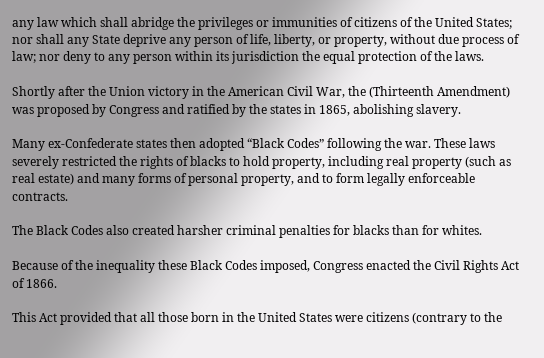any law which shall abridge the privileges or immunities of citizens of the United States; nor shall any State deprive any person of life, liberty, or property, without due process of law; nor deny to any person within its jurisdiction the equal protection of the laws.

Shortly after the Union victory in the American Civil War, the (Thirteenth Amendment) was proposed by Congress and ratified by the states in 1865, abolishing slavery.

Many ex-Confederate states then adopted “Black Codes” following the war. These laws severely restricted the rights of blacks to hold property, including real property (such as real estate) and many forms of personal property, and to form legally enforceable contracts.

The Black Codes also created harsher criminal penalties for blacks than for whites.

Because of the inequality these Black Codes imposed, Congress enacted the Civil Rights Act of 1866.

This Act provided that all those born in the United States were citizens (contrary to the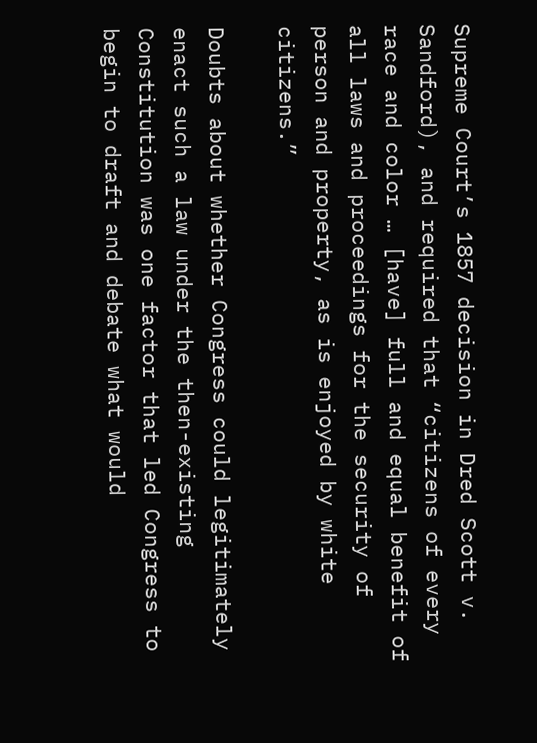Supreme Court’s 1857 decision in Dred Scott v. Sandford), and required that “citizens of every race and color … [have] full and equal benefit of all laws and proceedings for the security of person and property, as is enjoyed by white citizens.”

Doubts about whether Congress could legitimately enact such a law under the then-existing Constitution was one factor that led Congress to begin to draft and debate what would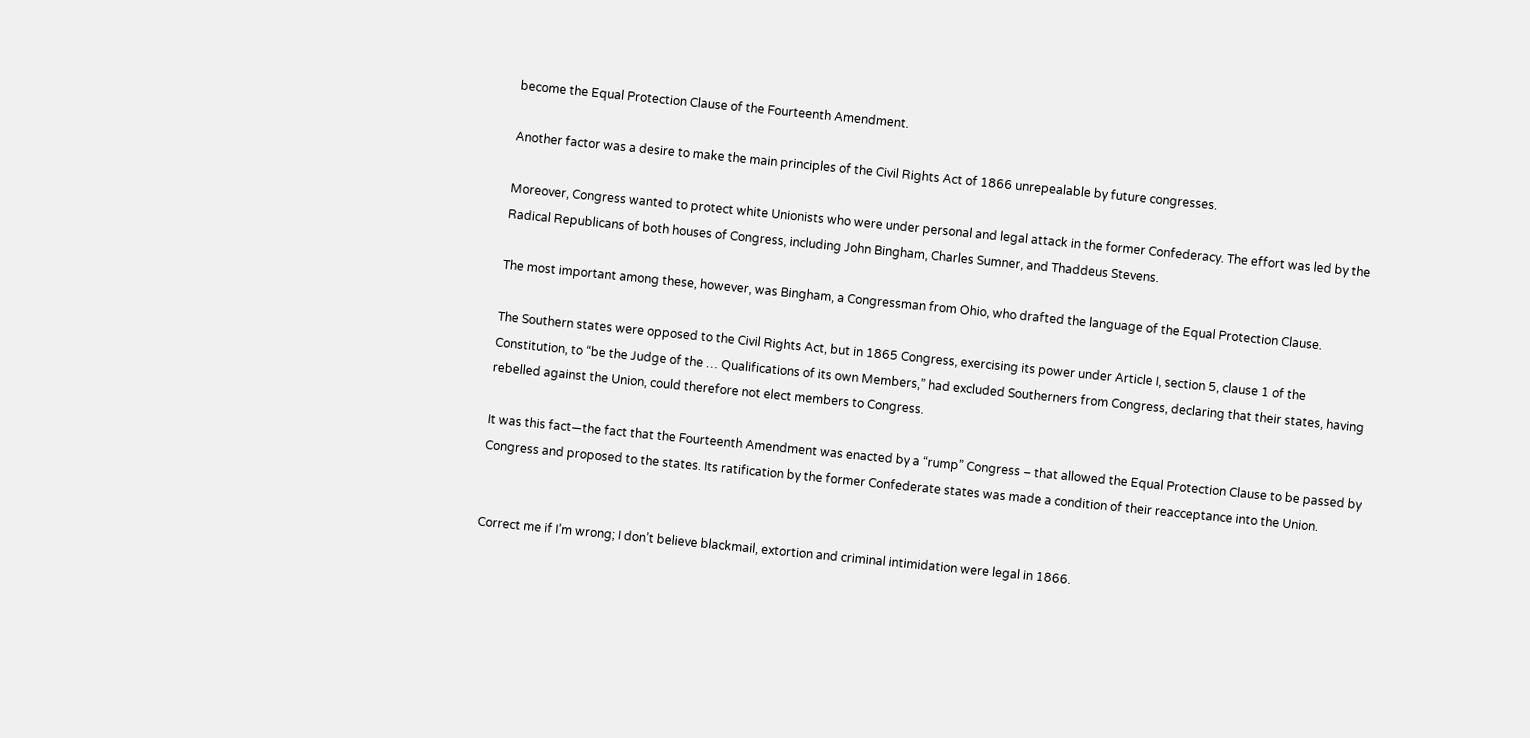become the Equal Protection Clause of the Fourteenth Amendment.

Another factor was a desire to make the main principles of the Civil Rights Act of 1866 unrepealable by future congresses.

Moreover, Congress wanted to protect white Unionists who were under personal and legal attack in the former Confederacy. The effort was led by the Radical Republicans of both houses of Congress, including John Bingham, Charles Sumner, and Thaddeus Stevens.

The most important among these, however, was Bingham, a Congressman from Ohio, who drafted the language of the Equal Protection Clause.

The Southern states were opposed to the Civil Rights Act, but in 1865 Congress, exercising its power under Article I, section 5, clause 1 of the Constitution, to “be the Judge of the … Qualifications of its own Members,” had excluded Southerners from Congress, declaring that their states, having rebelled against the Union, could therefore not elect members to Congress.

It was this fact—the fact that the Fourteenth Amendment was enacted by a “rump” Congress – that allowed the Equal Protection Clause to be passed by Congress and proposed to the states. Its ratification by the former Confederate states was made a condition of their reacceptance into the Union.


Correct me if I’m wrong; I don’t believe blackmail, extortion and criminal intimidation were legal in 1866.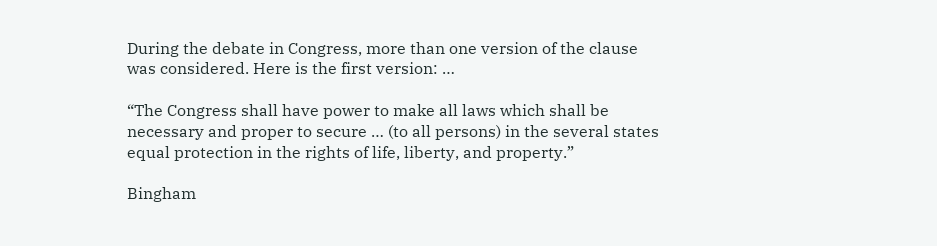During the debate in Congress, more than one version of the clause was considered. Here is the first version: …

“The Congress shall have power to make all laws which shall be necessary and proper to secure … (to all persons) in the several states equal protection in the rights of life, liberty, and property.”

Bingham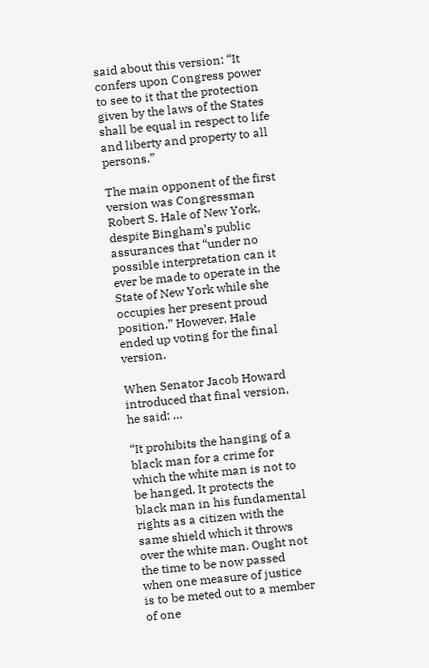said about this version: “It confers upon Congress power to see to it that the protection given by the laws of the States shall be equal in respect to life and liberty and property to all persons.”

The main opponent of the first version was Congressman Robert S. Hale of New York, despite Bingham’s public assurances that “under no possible interpretation can it ever be made to operate in the State of New York while she occupies her present proud position.” However, Hale ended up voting for the final version.

When Senator Jacob Howard introduced that final version, he said: …

“It prohibits the hanging of a black man for a crime for which the white man is not to be hanged. It protects the black man in his fundamental rights as a citizen with the same shield which it throws over the white man. Ought not the time to be now passed when one measure of justice is to be meted out to a member of one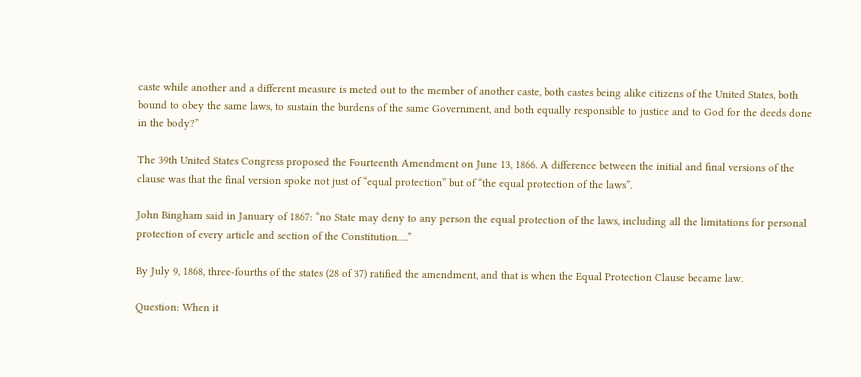caste while another and a different measure is meted out to the member of another caste, both castes being alike citizens of the United States, both bound to obey the same laws, to sustain the burdens of the same Government, and both equally responsible to justice and to God for the deeds done in the body?”

The 39th United States Congress proposed the Fourteenth Amendment on June 13, 1866. A difference between the initial and final versions of the clause was that the final version spoke not just of “equal protection” but of “the equal protection of the laws”.

John Bingham said in January of 1867: “no State may deny to any person the equal protection of the laws, including all the limitations for personal protection of every article and section of the Constitution….”

By July 9, 1868, three-fourths of the states (28 of 37) ratified the amendment, and that is when the Equal Protection Clause became law.

Question: When it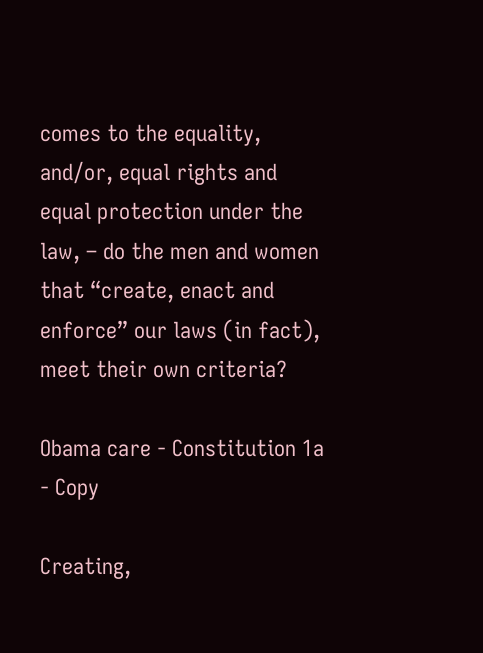comes to the equality, and/or, equal rights and equal protection under the law, – do the men and women that “create, enact and enforce” our laws (in fact), meet their own criteria?

Obama care - Constitution 1a  - Copy

Creating,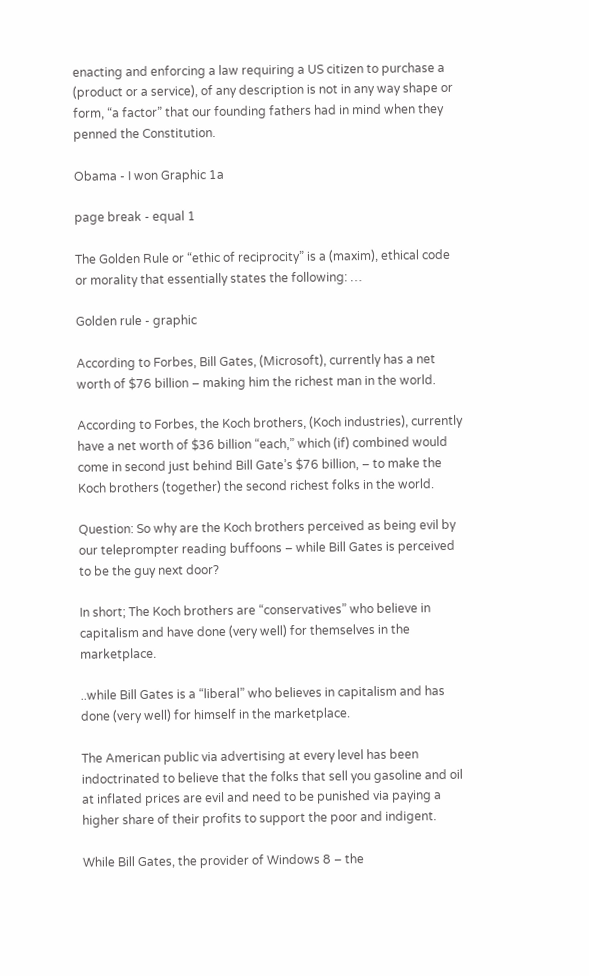enacting and enforcing a law requiring a US citizen to purchase a (product or a service), of any description is not in any way shape or form, “a factor” that our founding fathers had in mind when they penned the Constitution.

Obama - I won Graphic 1a

page break - equal 1

The Golden Rule or “ethic of reciprocity” is a (maxim), ethical code or morality that essentially states the following: …

Golden rule - graphic

According to Forbes, Bill Gates, (Microsoft), currently has a net worth of $76 billion – making him the richest man in the world.

According to Forbes, the Koch brothers, (Koch industries), currently have a net worth of $36 billion “each,” which (if) combined would come in second just behind Bill Gate’s $76 billion, – to make the Koch brothers (together) the second richest folks in the world.

Question: So why are the Koch brothers perceived as being evil by our teleprompter reading buffoons – while Bill Gates is perceived to be the guy next door?

In short; The Koch brothers are “conservatives” who believe in capitalism and have done (very well) for themselves in the marketplace.

..while Bill Gates is a “liberal” who believes in capitalism and has done (very well) for himself in the marketplace.

The American public via advertising at every level has been indoctrinated to believe that the folks that sell you gasoline and oil at inflated prices are evil and need to be punished via paying a higher share of their profits to support the poor and indigent.

While Bill Gates, the provider of Windows 8 – the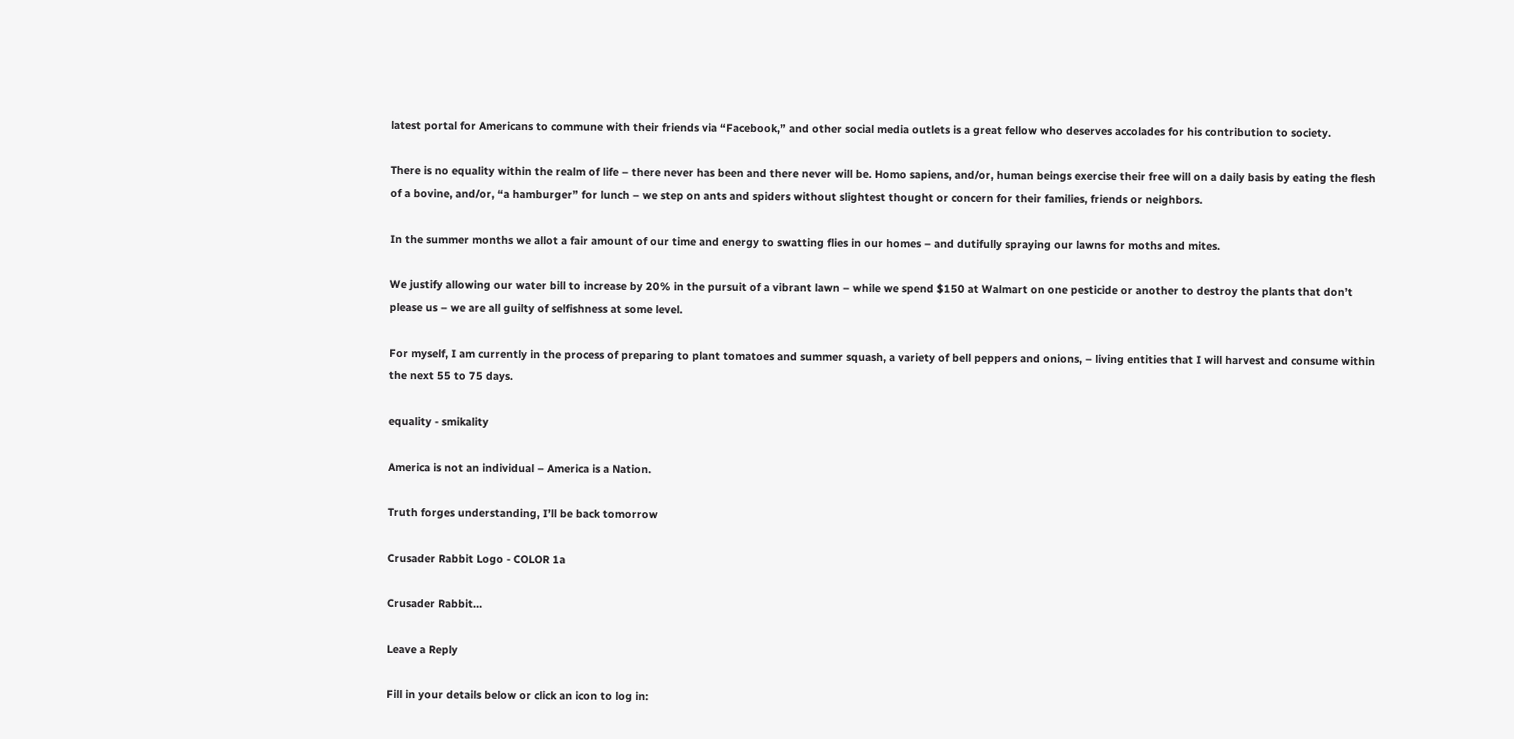latest portal for Americans to commune with their friends via “Facebook,” and other social media outlets is a great fellow who deserves accolades for his contribution to society.

There is no equality within the realm of life – there never has been and there never will be. Homo sapiens, and/or, human beings exercise their free will on a daily basis by eating the flesh of a bovine, and/or, “a hamburger” for lunch – we step on ants and spiders without slightest thought or concern for their families, friends or neighbors.

In the summer months we allot a fair amount of our time and energy to swatting flies in our homes – and dutifully spraying our lawns for moths and mites.

We justify allowing our water bill to increase by 20% in the pursuit of a vibrant lawn – while we spend $150 at Walmart on one pesticide or another to destroy the plants that don’t please us – we are all guilty of selfishness at some level.

For myself, I am currently in the process of preparing to plant tomatoes and summer squash, a variety of bell peppers and onions, – living entities that I will harvest and consume within the next 55 to 75 days.

equality - smikality

America is not an individual – America is a Nation.

Truth forges understanding, I’ll be back tomorrow

Crusader Rabbit Logo - COLOR 1a

Crusader Rabbit…

Leave a Reply

Fill in your details below or click an icon to log in: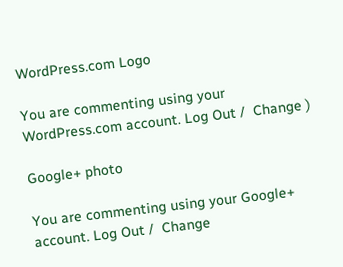WordPress.com Logo

You are commenting using your WordPress.com account. Log Out /  Change )

Google+ photo

You are commenting using your Google+ account. Log Out /  Change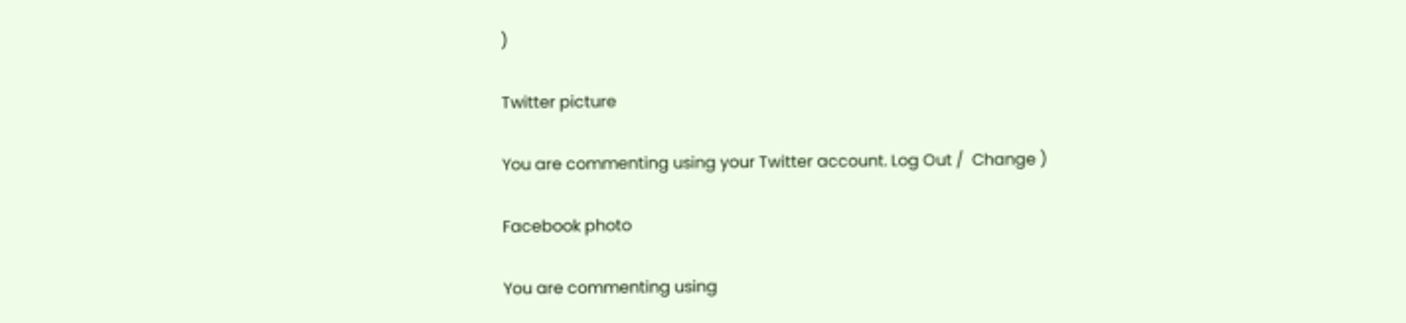)

Twitter picture

You are commenting using your Twitter account. Log Out /  Change )

Facebook photo

You are commenting using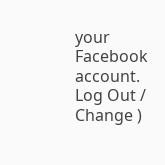your Facebook account. Log Out /  Change )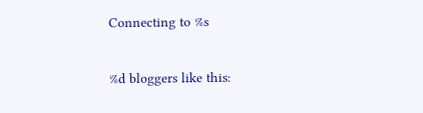Connecting to %s

%d bloggers like this: